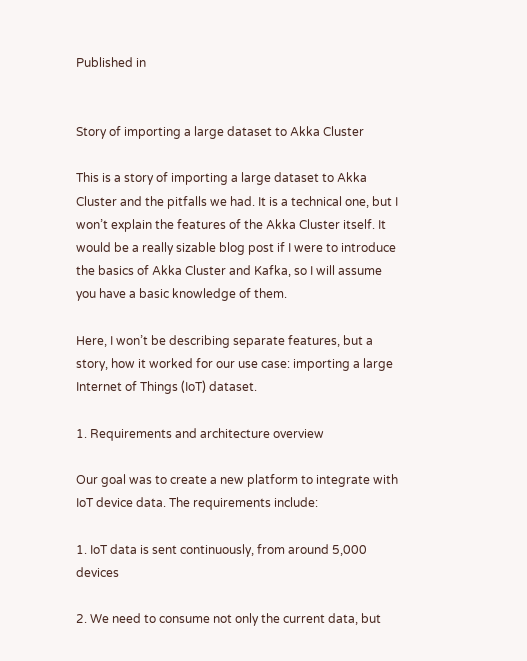Published in


Story of importing a large dataset to Akka Cluster

This is a story of importing a large dataset to Akka Cluster and the pitfalls we had. It is a technical one, but I won’t explain the features of the Akka Cluster itself. It would be a really sizable blog post if I were to introduce the basics of Akka Cluster and Kafka, so I will assume you have a basic knowledge of them.

Here, I won’t be describing separate features, but a story, how it worked for our use case: importing a large Internet of Things (IoT) dataset.

1. Requirements and architecture overview

Our goal was to create a new platform to integrate with IoT device data. The requirements include:

1. IoT data is sent continuously, from around 5,000 devices

2. We need to consume not only the current data, but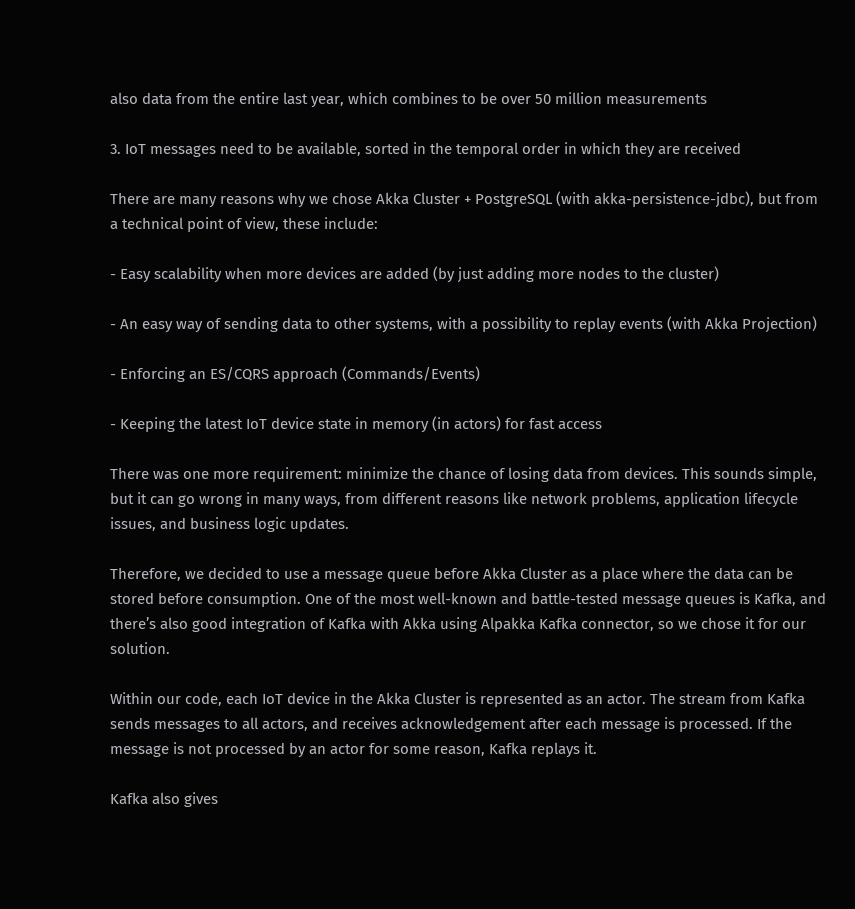also data from the entire last year, which combines to be over 50 million measurements

3. IoT messages need to be available, sorted in the temporal order in which they are received

There are many reasons why we chose Akka Cluster + PostgreSQL (with akka-persistence-jdbc), but from a technical point of view, these include:

- Easy scalability when more devices are added (by just adding more nodes to the cluster)

- An easy way of sending data to other systems, with a possibility to replay events (with Akka Projection)

- Enforcing an ES/CQRS approach (Commands/Events)

- Keeping the latest IoT device state in memory (in actors) for fast access

There was one more requirement: minimize the chance of losing data from devices. This sounds simple, but it can go wrong in many ways, from different reasons like network problems, application lifecycle issues, and business logic updates.

Therefore, we decided to use a message queue before Akka Cluster as a place where the data can be stored before consumption. One of the most well-known and battle-tested message queues is Kafka, and there’s also good integration of Kafka with Akka using Alpakka Kafka connector, so we chose it for our solution.

Within our code, each IoT device in the Akka Cluster is represented as an actor. The stream from Kafka sends messages to all actors, and receives acknowledgement after each message is processed. If the message is not processed by an actor for some reason, Kafka replays it.

Kafka also gives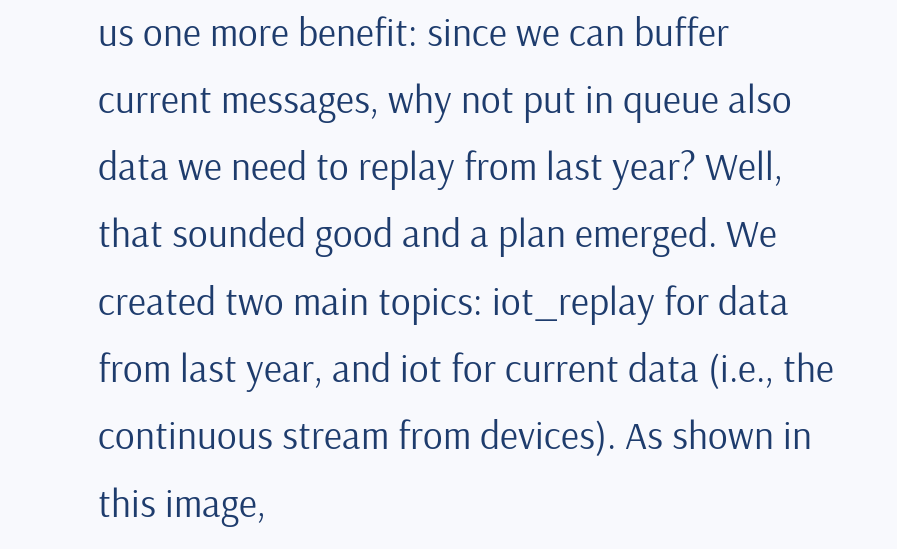us one more benefit: since we can buffer current messages, why not put in queue also data we need to replay from last year? Well, that sounded good and a plan emerged. We created two main topics: iot_replay for data from last year, and iot for current data (i.e., the continuous stream from devices). As shown in this image,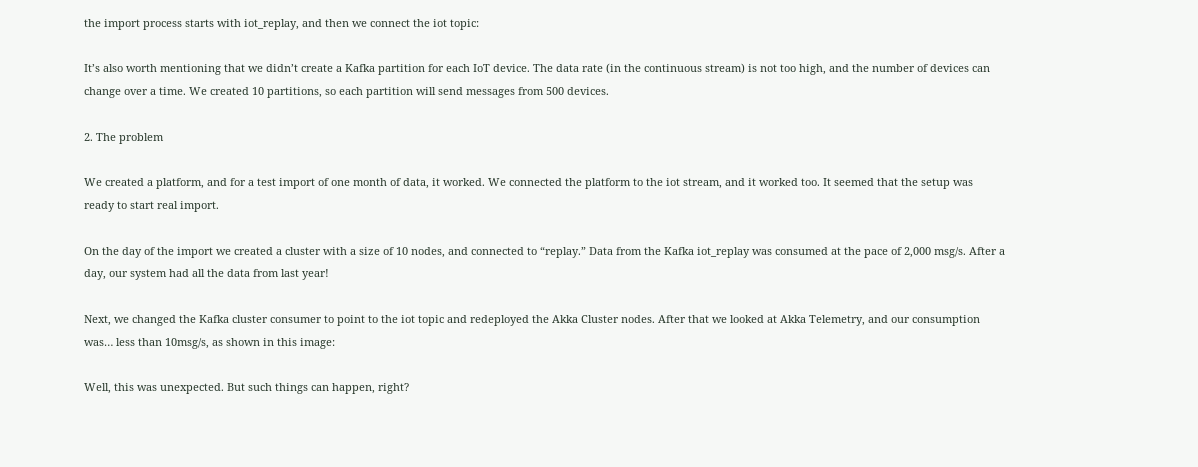the import process starts with iot_replay, and then we connect the iot topic:

It’s also worth mentioning that we didn’t create a Kafka partition for each IoT device. The data rate (in the continuous stream) is not too high, and the number of devices can change over a time. We created 10 partitions, so each partition will send messages from 500 devices.

2. The problem

We created a platform, and for a test import of one month of data, it worked. We connected the platform to the iot stream, and it worked too. It seemed that the setup was ready to start real import.

On the day of the import we created a cluster with a size of 10 nodes, and connected to “replay.” Data from the Kafka iot_replay was consumed at the pace of 2,000 msg/s. After a day, our system had all the data from last year!

Next, we changed the Kafka cluster consumer to point to the iot topic and redeployed the Akka Cluster nodes. After that we looked at Akka Telemetry, and our consumption was… less than 10msg/s, as shown in this image:

Well, this was unexpected. But such things can happen, right?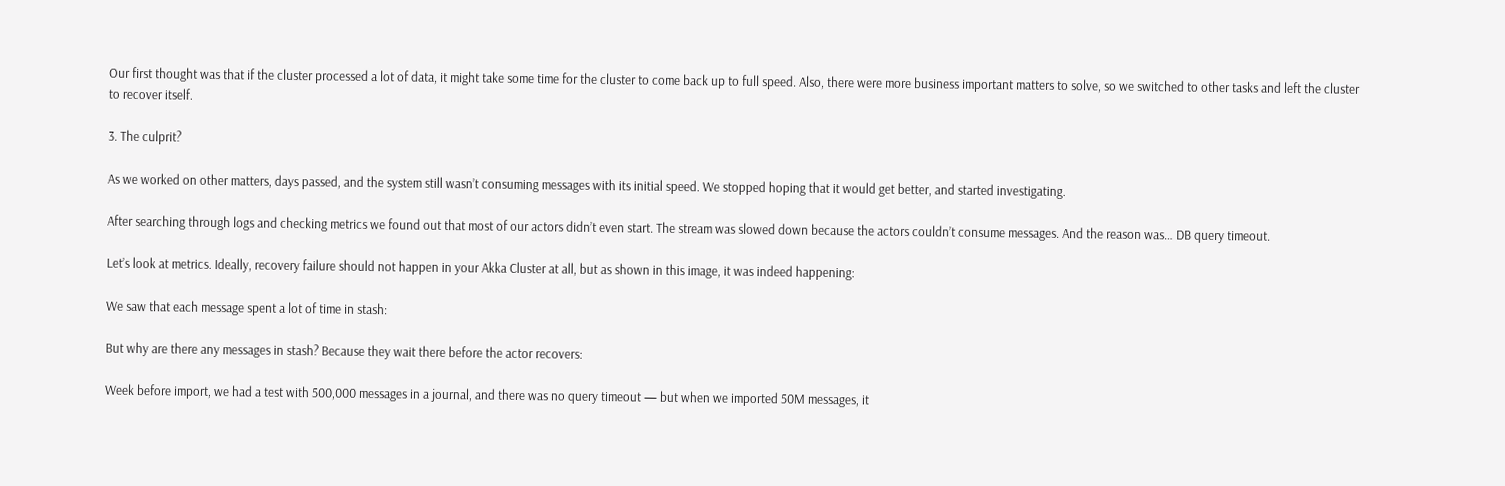Our first thought was that if the cluster processed a lot of data, it might take some time for the cluster to come back up to full speed. Also, there were more business important matters to solve, so we switched to other tasks and left the cluster to recover itself.

3. The culprit?

As we worked on other matters, days passed, and the system still wasn’t consuming messages with its initial speed. We stopped hoping that it would get better, and started investigating.

After searching through logs and checking metrics we found out that most of our actors didn’t even start. The stream was slowed down because the actors couldn’t consume messages. And the reason was… DB query timeout.

Let’s look at metrics. Ideally, recovery failure should not happen in your Akka Cluster at all, but as shown in this image, it was indeed happening:

We saw that each message spent a lot of time in stash:

But why are there any messages in stash? Because they wait there before the actor recovers:

Week before import, we had a test with 500,000 messages in a journal, and there was no query timeout — but when we imported 50M messages, it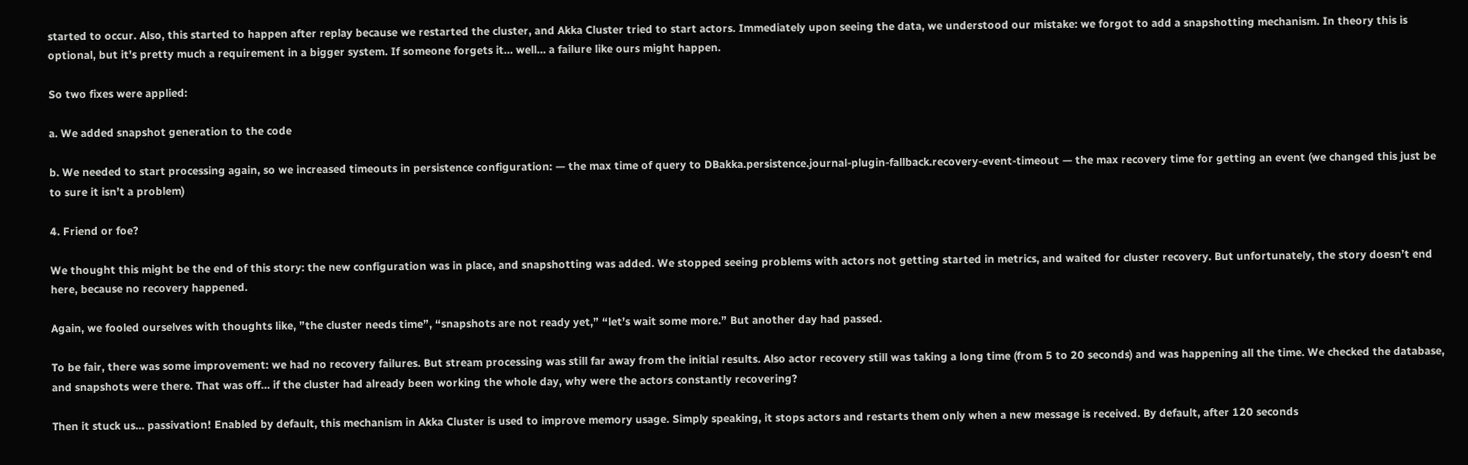started to occur. Also, this started to happen after replay because we restarted the cluster, and Akka Cluster tried to start actors. Immediately upon seeing the data, we understood our mistake: we forgot to add a snapshotting mechanism. In theory this is optional, but it’s pretty much a requirement in a bigger system. If someone forgets it… well… a failure like ours might happen.

So two fixes were applied:

a. We added snapshot generation to the code

b. We needed to start processing again, so we increased timeouts in persistence configuration: — the max time of query to DBakka.persistence.journal-plugin-fallback.recovery-event-timeout — the max recovery time for getting an event (we changed this just be to sure it isn’t a problem)

4. Friend or foe?

We thought this might be the end of this story: the new configuration was in place, and snapshotting was added. We stopped seeing problems with actors not getting started in metrics, and waited for cluster recovery. But unfortunately, the story doesn’t end here, because no recovery happened.

Again, we fooled ourselves with thoughts like, ”the cluster needs time”, “snapshots are not ready yet,” “let’s wait some more.” But another day had passed.

To be fair, there was some improvement: we had no recovery failures. But stream processing was still far away from the initial results. Also actor recovery still was taking a long time (from 5 to 20 seconds) and was happening all the time. We checked the database, and snapshots were there. That was off… if the cluster had already been working the whole day, why were the actors constantly recovering?

Then it stuck us… passivation! Enabled by default, this mechanism in Akka Cluster is used to improve memory usage. Simply speaking, it stops actors and restarts them only when a new message is received. By default, after 120 seconds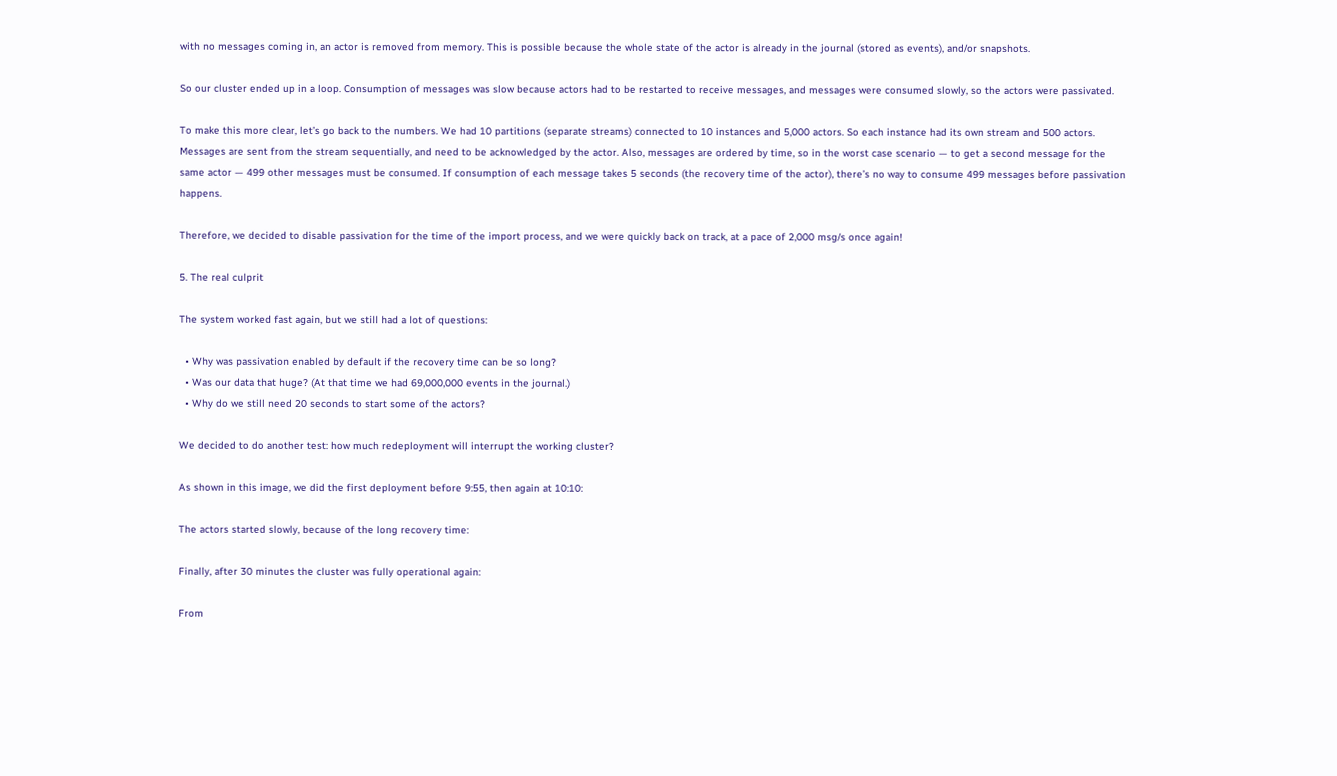with no messages coming in, an actor is removed from memory. This is possible because the whole state of the actor is already in the journal (stored as events), and/or snapshots.

So our cluster ended up in a loop. Consumption of messages was slow because actors had to be restarted to receive messages, and messages were consumed slowly, so the actors were passivated.

To make this more clear, let’s go back to the numbers. We had 10 partitions (separate streams) connected to 10 instances and 5,000 actors. So each instance had its own stream and 500 actors. Messages are sent from the stream sequentially, and need to be acknowledged by the actor. Also, messages are ordered by time, so in the worst case scenario — to get a second message for the same actor — 499 other messages must be consumed. If consumption of each message takes 5 seconds (the recovery time of the actor), there’s no way to consume 499 messages before passivation happens.

Therefore, we decided to disable passivation for the time of the import process, and we were quickly back on track, at a pace of 2,000 msg/s once again!

5. The real culprit

The system worked fast again, but we still had a lot of questions:

  • Why was passivation enabled by default if the recovery time can be so long?
  • Was our data that huge? (At that time we had 69,000,000 events in the journal.)
  • Why do we still need 20 seconds to start some of the actors?

We decided to do another test: how much redeployment will interrupt the working cluster?

As shown in this image, we did the first deployment before 9:55, then again at 10:10:

The actors started slowly, because of the long recovery time:

Finally, after 30 minutes the cluster was fully operational again:

From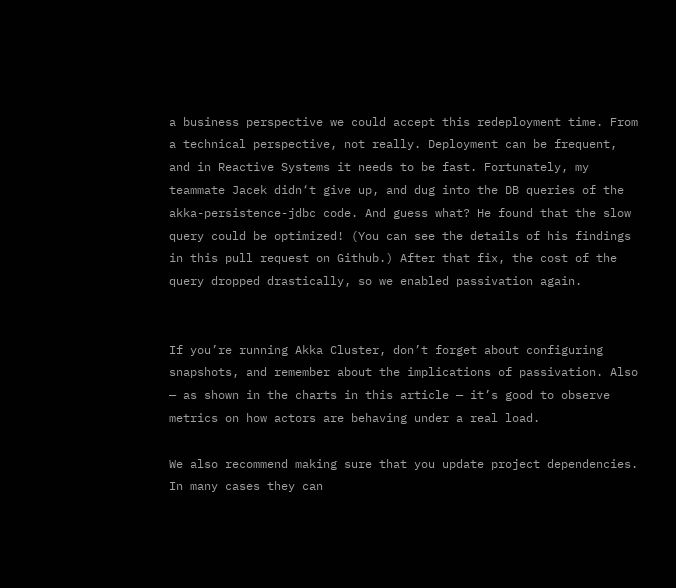a business perspective we could accept this redeployment time. From a technical perspective, not really. Deployment can be frequent, and in Reactive Systems it needs to be fast. Fortunately, my teammate Jacek didn‘t give up, and dug into the DB queries of the akka-persistence-jdbc code. And guess what? He found that the slow query could be optimized! (You can see the details of his findings in this pull request on Github.) After that fix, the cost of the query dropped drastically, so we enabled passivation again.


If you’re running Akka Cluster, don’t forget about configuring snapshots, and remember about the implications of passivation. Also — as shown in the charts in this article — it’s good to observe metrics on how actors are behaving under a real load.

We also recommend making sure that you update project dependencies. In many cases they can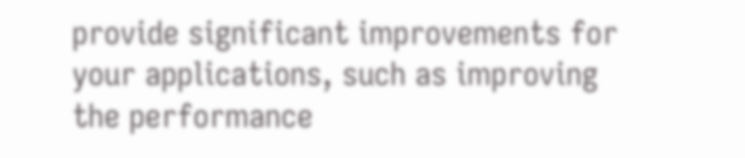provide significant improvements for your applications, such as improving the performance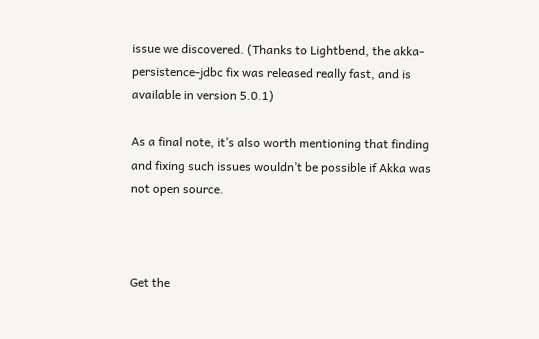issue we discovered. (Thanks to Lightbend, the akka-persistence-jdbc fix was released really fast, and is available in version 5.0.1)

As a final note, it’s also worth mentioning that finding and fixing such issues wouldn’t be possible if Akka was not open source.



Get the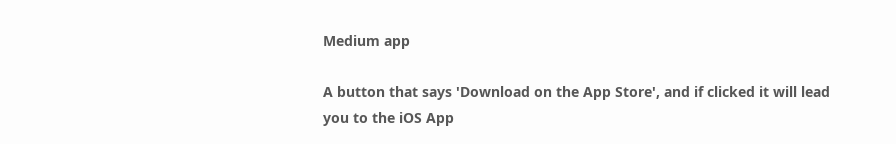Medium app

A button that says 'Download on the App Store', and if clicked it will lead you to the iOS App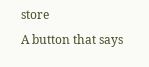store
A button that says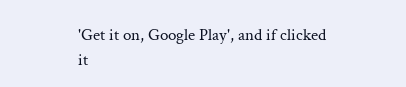'Get it on, Google Play', and if clicked it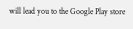will lead you to the Google Play store